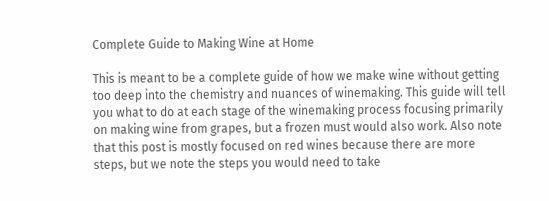Complete Guide to Making Wine at Home

This is meant to be a complete guide of how we make wine without getting too deep into the chemistry and nuances of winemaking. This guide will tell you what to do at each stage of the winemaking process focusing primarily on making wine from grapes, but a frozen must would also work. Also note that this post is mostly focused on red wines because there are more steps, but we note the steps you would need to take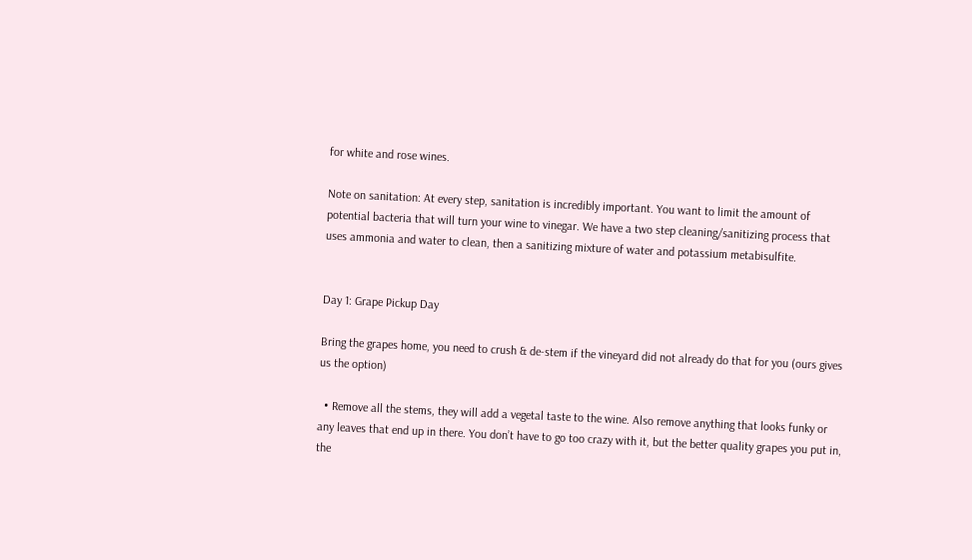for white and rose wines.

Note on sanitation: At every step, sanitation is incredibly important. You want to limit the amount of potential bacteria that will turn your wine to vinegar. We have a two step cleaning/sanitizing process that uses ammonia and water to clean, then a sanitizing mixture of water and potassium metabisulfite.


Day 1: Grape Pickup Day

Bring the grapes home, you need to crush & de-stem if the vineyard did not already do that for you (ours gives us the option)

  • Remove all the stems, they will add a vegetal taste to the wine. Also remove anything that looks funky or any leaves that end up in there. You don’t have to go too crazy with it, but the better quality grapes you put in, the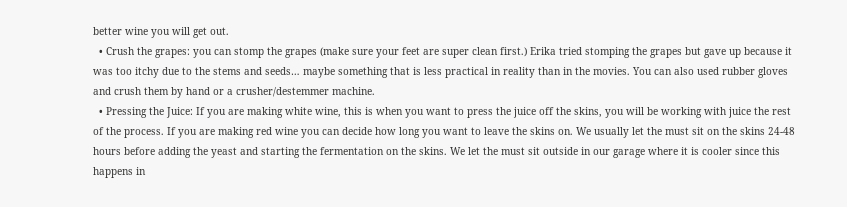better wine you will get out.
  • Crush the grapes: you can stomp the grapes (make sure your feet are super clean first.) Erika tried stomping the grapes but gave up because it was too itchy due to the stems and seeds… maybe something that is less practical in reality than in the movies. You can also used rubber gloves and crush them by hand or a crusher/destemmer machine.
  • Pressing the Juice: If you are making white wine, this is when you want to press the juice off the skins, you will be working with juice the rest of the process. If you are making red wine you can decide how long you want to leave the skins on. We usually let the must sit on the skins 24-48 hours before adding the yeast and starting the fermentation on the skins. We let the must sit outside in our garage where it is cooler since this happens in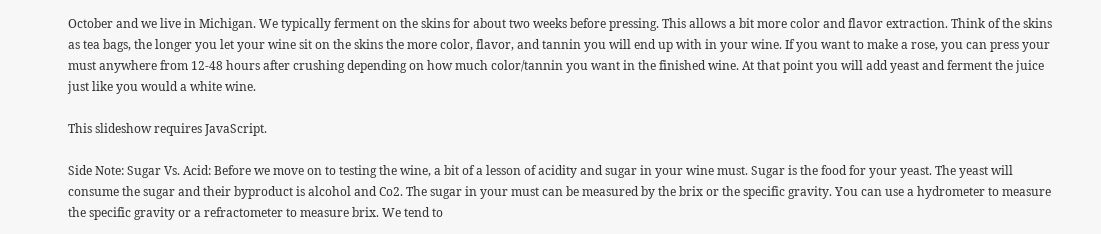October and we live in Michigan. We typically ferment on the skins for about two weeks before pressing. This allows a bit more color and flavor extraction. Think of the skins as tea bags, the longer you let your wine sit on the skins the more color, flavor, and tannin you will end up with in your wine. If you want to make a rose, you can press your must anywhere from 12-48 hours after crushing depending on how much color/tannin you want in the finished wine. At that point you will add yeast and ferment the juice just like you would a white wine.

This slideshow requires JavaScript.

Side Note: Sugar Vs. Acid: Before we move on to testing the wine, a bit of a lesson of acidity and sugar in your wine must. Sugar is the food for your yeast. The yeast will consume the sugar and their byproduct is alcohol and Co2. The sugar in your must can be measured by the brix or the specific gravity. You can use a hydrometer to measure the specific gravity or a refractometer to measure brix. We tend to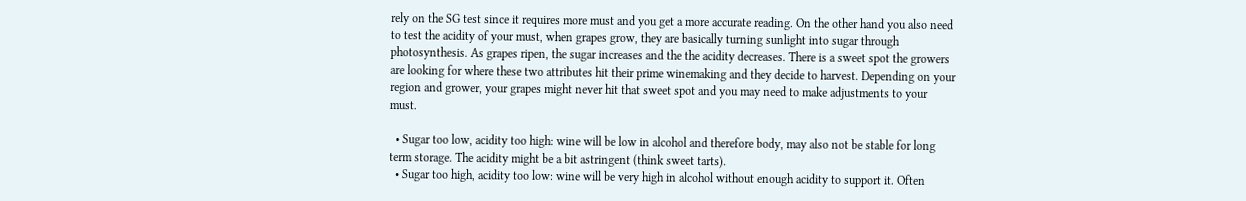rely on the SG test since it requires more must and you get a more accurate reading. On the other hand you also need to test the acidity of your must, when grapes grow, they are basically turning sunlight into sugar through photosynthesis. As grapes ripen, the sugar increases and the the acidity decreases. There is a sweet spot the growers are looking for where these two attributes hit their prime winemaking and they decide to harvest. Depending on your region and grower, your grapes might never hit that sweet spot and you may need to make adjustments to your must.

  • Sugar too low, acidity too high: wine will be low in alcohol and therefore body, may also not be stable for long term storage. The acidity might be a bit astringent (think sweet tarts).
  • Sugar too high, acidity too low: wine will be very high in alcohol without enough acidity to support it. Often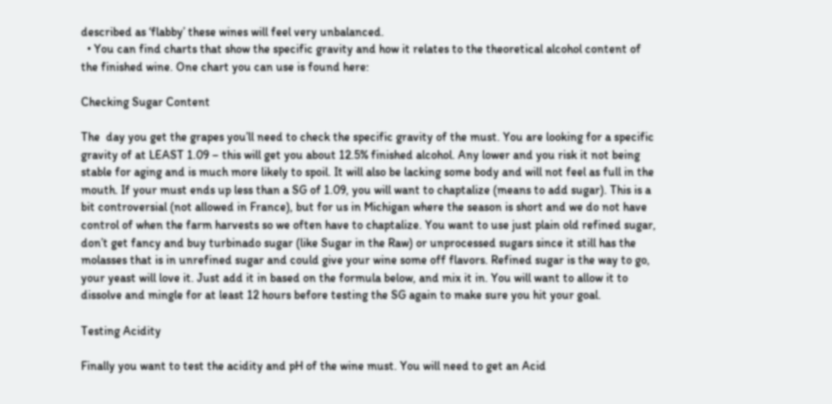described as ‘flabby’ these wines will feel very unbalanced.
  • You can find charts that show the specific gravity and how it relates to the theoretical alcohol content of the finished wine. One chart you can use is found here:

Checking Sugar Content

The  day you get the grapes you’ll need to check the specific gravity of the must. You are looking for a specific gravity of at LEAST 1.09 – this will get you about 12.5% finished alcohol. Any lower and you risk it not being stable for aging and is much more likely to spoil. It will also be lacking some body and will not feel as full in the mouth. If your must ends up less than a SG of 1.09, you will want to chaptalize (means to add sugar). This is a bit controversial (not allowed in France), but for us in Michigan where the season is short and we do not have control of when the farm harvests so we often have to chaptalize. You want to use just plain old refined sugar, don’t get fancy and buy turbinado sugar (like Sugar in the Raw) or unprocessed sugars since it still has the molasses that is in unrefined sugar and could give your wine some off flavors. Refined sugar is the way to go, your yeast will love it. Just add it in based on the formula below, and mix it in. You will want to allow it to dissolve and mingle for at least 12 hours before testing the SG again to make sure you hit your goal.

Testing Acidity

Finally you want to test the acidity and pH of the wine must. You will need to get an Acid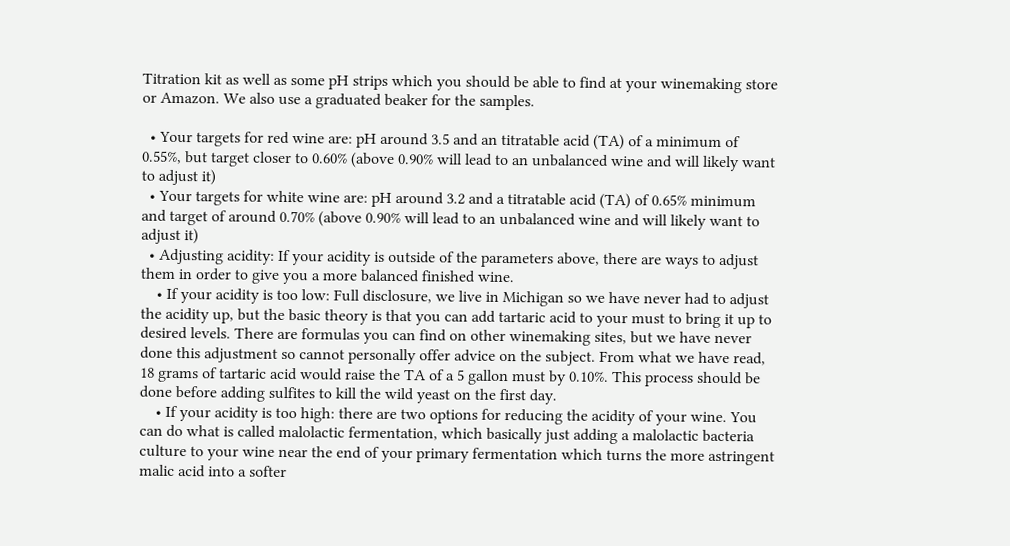Titration kit as well as some pH strips which you should be able to find at your winemaking store or Amazon. We also use a graduated beaker for the samples.

  • Your targets for red wine are: pH around 3.5 and an titratable acid (TA) of a minimum of 0.55%, but target closer to 0.60% (above 0.90% will lead to an unbalanced wine and will likely want to adjust it)
  • Your targets for white wine are: pH around 3.2 and a titratable acid (TA) of 0.65% minimum and target of around 0.70% (above 0.90% will lead to an unbalanced wine and will likely want to adjust it)
  • Adjusting acidity: If your acidity is outside of the parameters above, there are ways to adjust them in order to give you a more balanced finished wine.
    • If your acidity is too low: Full disclosure, we live in Michigan so we have never had to adjust the acidity up, but the basic theory is that you can add tartaric acid to your must to bring it up to desired levels. There are formulas you can find on other winemaking sites, but we have never done this adjustment so cannot personally offer advice on the subject. From what we have read, 18 grams of tartaric acid would raise the TA of a 5 gallon must by 0.10%. This process should be done before adding sulfites to kill the wild yeast on the first day.
    • If your acidity is too high: there are two options for reducing the acidity of your wine. You can do what is called malolactic fermentation, which basically just adding a malolactic bacteria culture to your wine near the end of your primary fermentation which turns the more astringent malic acid into a softer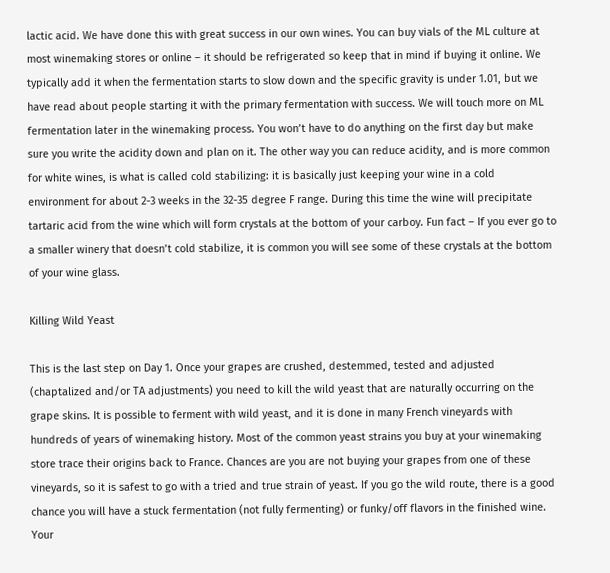lactic acid. We have done this with great success in our own wines. You can buy vials of the ML culture at most winemaking stores or online – it should be refrigerated so keep that in mind if buying it online. We typically add it when the fermentation starts to slow down and the specific gravity is under 1.01, but we have read about people starting it with the primary fermentation with success. We will touch more on ML fermentation later in the winemaking process. You won’t have to do anything on the first day but make sure you write the acidity down and plan on it. The other way you can reduce acidity, and is more common for white wines, is what is called cold stabilizing: it is basically just keeping your wine in a cold environment for about 2-3 weeks in the 32-35 degree F range. During this time the wine will precipitate tartaric acid from the wine which will form crystals at the bottom of your carboy. Fun fact – If you ever go to a smaller winery that doesn’t cold stabilize, it is common you will see some of these crystals at the bottom of your wine glass.

Killing Wild Yeast

This is the last step on Day 1. Once your grapes are crushed, destemmed, tested and adjusted (chaptalized and/or TA adjustments) you need to kill the wild yeast that are naturally occurring on the grape skins. It is possible to ferment with wild yeast, and it is done in many French vineyards with hundreds of years of winemaking history. Most of the common yeast strains you buy at your winemaking store trace their origins back to France. Chances are you are not buying your grapes from one of these vineyards, so it is safest to go with a tried and true strain of yeast. If you go the wild route, there is a good chance you will have a stuck fermentation (not fully fermenting) or funky/off flavors in the finished wine. Your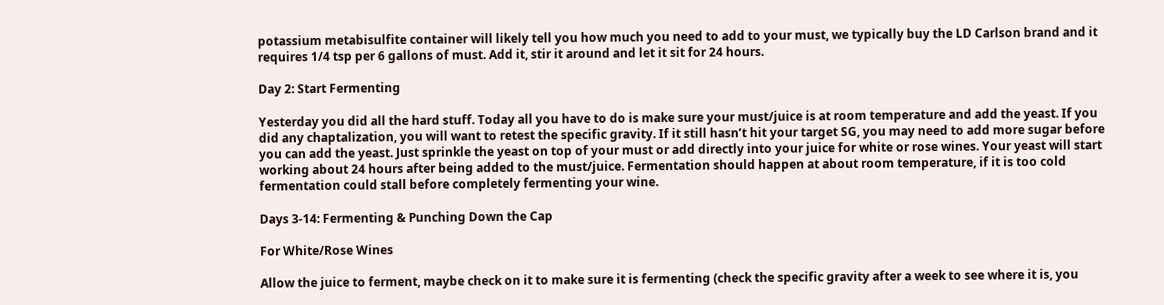potassium metabisulfite container will likely tell you how much you need to add to your must, we typically buy the LD Carlson brand and it requires 1/4 tsp per 6 gallons of must. Add it, stir it around and let it sit for 24 hours.

Day 2: Start Fermenting

Yesterday you did all the hard stuff. Today all you have to do is make sure your must/juice is at room temperature and add the yeast. If you did any chaptalization, you will want to retest the specific gravity. If it still hasn’t hit your target SG, you may need to add more sugar before you can add the yeast. Just sprinkle the yeast on top of your must or add directly into your juice for white or rose wines. Your yeast will start working about 24 hours after being added to the must/juice. Fermentation should happen at about room temperature, if it is too cold fermentation could stall before completely fermenting your wine.

Days 3-14: Fermenting & Punching Down the Cap

For White/Rose Wines

Allow the juice to ferment, maybe check on it to make sure it is fermenting (check the specific gravity after a week to see where it is, you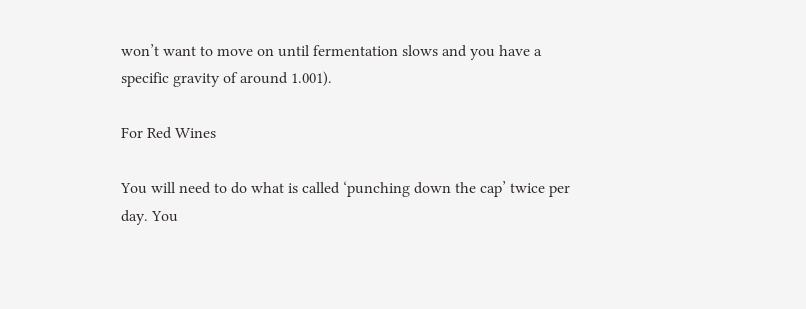won’t want to move on until fermentation slows and you have a specific gravity of around 1.001).

For Red Wines

You will need to do what is called ‘punching down the cap’ twice per day. You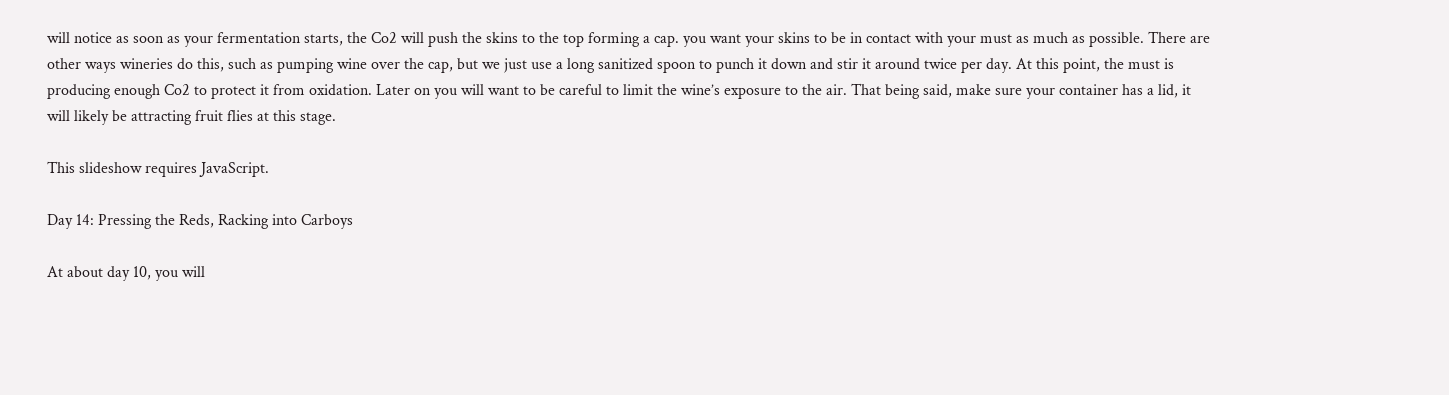will notice as soon as your fermentation starts, the Co2 will push the skins to the top forming a cap. you want your skins to be in contact with your must as much as possible. There are other ways wineries do this, such as pumping wine over the cap, but we just use a long sanitized spoon to punch it down and stir it around twice per day. At this point, the must is producing enough Co2 to protect it from oxidation. Later on you will want to be careful to limit the wine’s exposure to the air. That being said, make sure your container has a lid, it will likely be attracting fruit flies at this stage.

This slideshow requires JavaScript.

Day 14: Pressing the Reds, Racking into Carboys

At about day 10, you will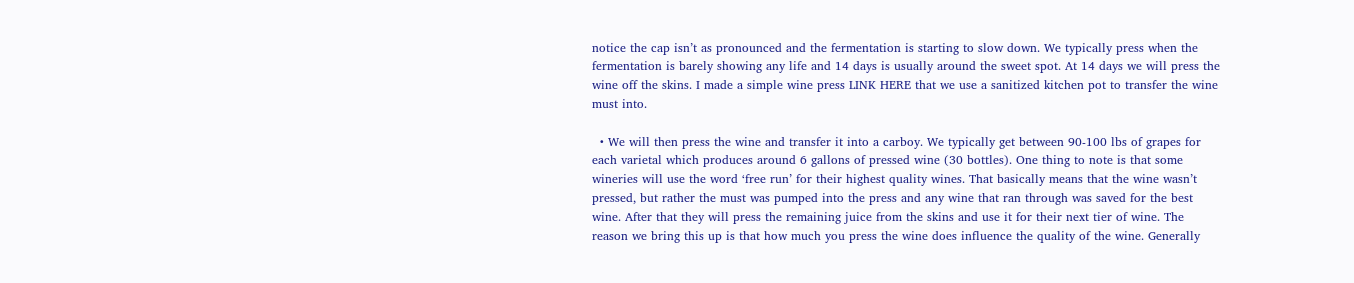notice the cap isn’t as pronounced and the fermentation is starting to slow down. We typically press when the fermentation is barely showing any life and 14 days is usually around the sweet spot. At 14 days we will press the wine off the skins. I made a simple wine press LINK HERE that we use a sanitized kitchen pot to transfer the wine must into.

  • We will then press the wine and transfer it into a carboy. We typically get between 90-100 lbs of grapes for each varietal which produces around 6 gallons of pressed wine (30 bottles). One thing to note is that some wineries will use the word ‘free run’ for their highest quality wines. That basically means that the wine wasn’t pressed, but rather the must was pumped into the press and any wine that ran through was saved for the best wine. After that they will press the remaining juice from the skins and use it for their next tier of wine. The reason we bring this up is that how much you press the wine does influence the quality of the wine. Generally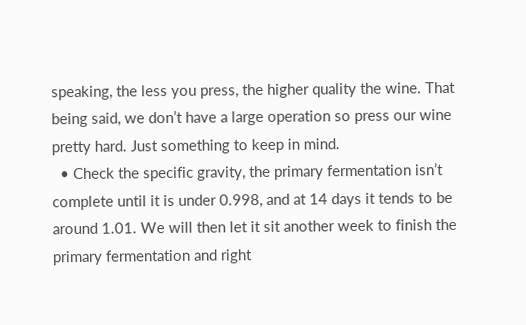speaking, the less you press, the higher quality the wine. That being said, we don’t have a large operation so press our wine pretty hard. Just something to keep in mind.
  • Check the specific gravity, the primary fermentation isn’t complete until it is under 0.998, and at 14 days it tends to be around 1.01. We will then let it sit another week to finish the primary fermentation and right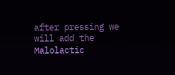after pressing we will add the Malolactic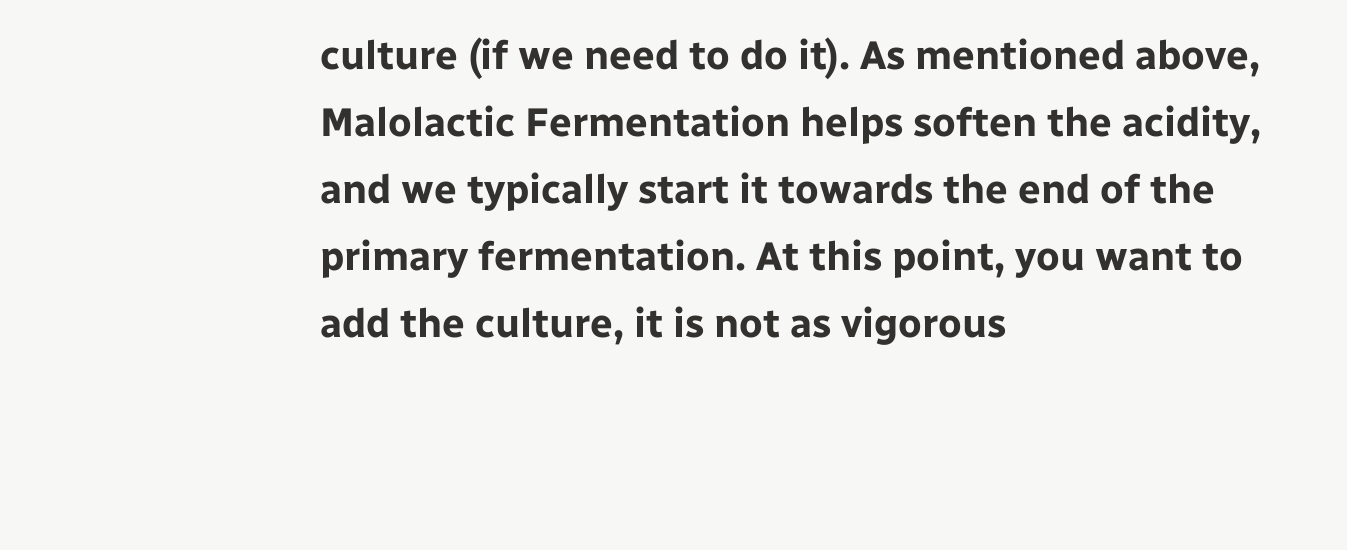culture (if we need to do it). As mentioned above, Malolactic Fermentation helps soften the acidity, and we typically start it towards the end of the primary fermentation. At this point, you want to add the culture, it is not as vigorous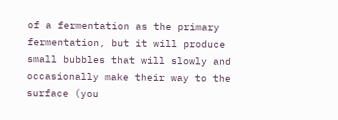of a fermentation as the primary fermentation, but it will produce small bubbles that will slowly and occasionally make their way to the surface (you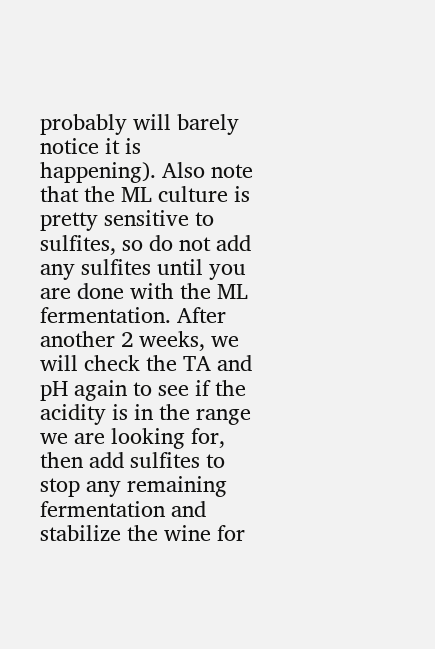probably will barely notice it is happening). Also note that the ML culture is pretty sensitive to sulfites, so do not add any sulfites until you are done with the ML fermentation. After another 2 weeks, we will check the TA and pH again to see if the acidity is in the range we are looking for, then add sulfites to stop any remaining fermentation and stabilize the wine for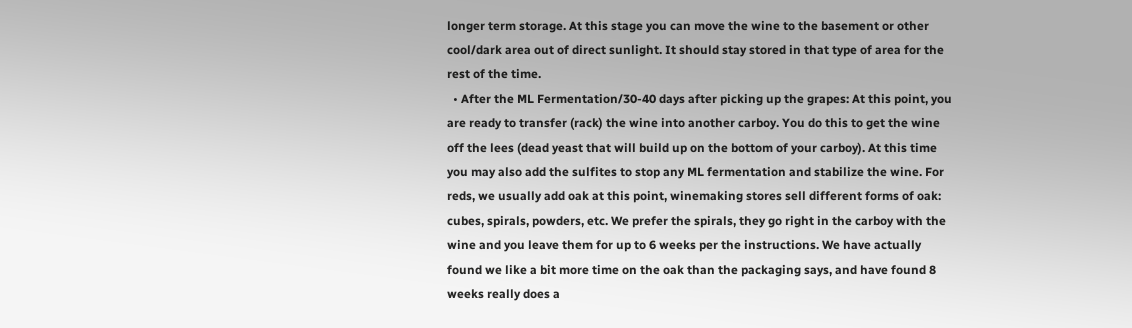longer term storage. At this stage you can move the wine to the basement or other cool/dark area out of direct sunlight. It should stay stored in that type of area for the rest of the time.
  • After the ML Fermentation/30-40 days after picking up the grapes: At this point, you are ready to transfer (rack) the wine into another carboy. You do this to get the wine off the lees (dead yeast that will build up on the bottom of your carboy). At this time you may also add the sulfites to stop any ML fermentation and stabilize the wine. For reds, we usually add oak at this point, winemaking stores sell different forms of oak: cubes, spirals, powders, etc. We prefer the spirals, they go right in the carboy with the wine and you leave them for up to 6 weeks per the instructions. We have actually found we like a bit more time on the oak than the packaging says, and have found 8 weeks really does a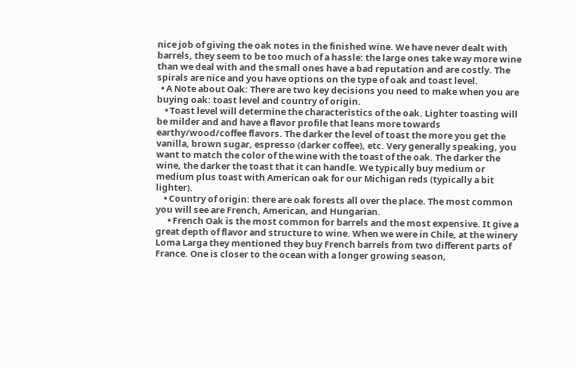nice job of giving the oak notes in the finished wine. We have never dealt with barrels, they seem to be too much of a hassle: the large ones take way more wine than we deal with and the small ones have a bad reputation and are costly. The spirals are nice and you have options on the type of oak and toast level.
  • A Note about Oak: There are two key decisions you need to make when you are buying oak: toast level and country of origin.
    • Toast level will determine the characteristics of the oak. Lighter toasting will be milder and and have a flavor profile that leans more towards earthy/wood/coffee flavors. The darker the level of toast the more you get the vanilla, brown sugar, espresso (darker coffee), etc. Very generally speaking, you want to match the color of the wine with the toast of the oak. The darker the wine, the darker the toast that it can handle. We typically buy medium or medium plus toast with American oak for our Michigan reds (typically a bit lighter).
    • Country of origin: there are oak forests all over the place. The most common you will see are French, American, and Hungarian.
      • French Oak is the most common for barrels and the most expensive. It give a great depth of flavor and structure to wine. When we were in Chile, at the winery Loma Larga they mentioned they buy French barrels from two different parts of France. One is closer to the ocean with a longer growing season,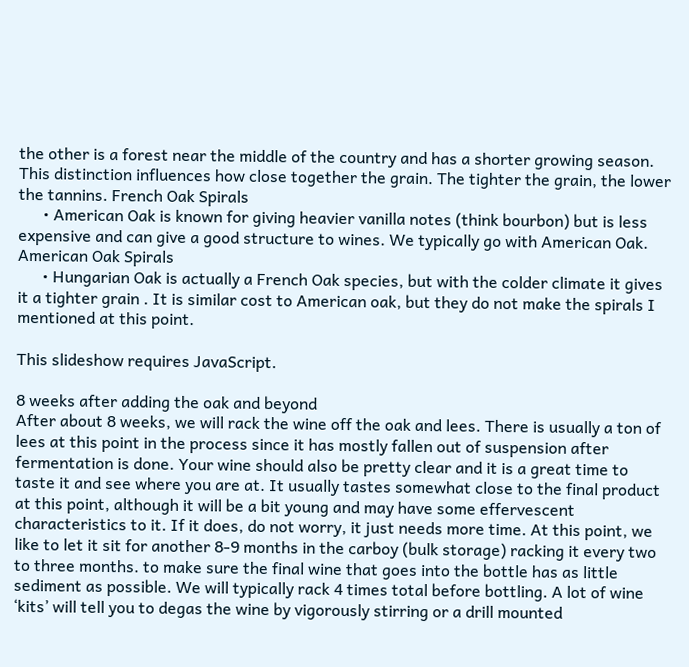the other is a forest near the middle of the country and has a shorter growing season. This distinction influences how close together the grain. The tighter the grain, the lower the tannins. French Oak Spirals
      • American Oak is known for giving heavier vanilla notes (think bourbon) but is less expensive and can give a good structure to wines. We typically go with American Oak. American Oak Spirals
      • Hungarian Oak is actually a French Oak species, but with the colder climate it gives it a tighter grain . It is similar cost to American oak, but they do not make the spirals I mentioned at this point.

This slideshow requires JavaScript.

8 weeks after adding the oak and beyond
After about 8 weeks, we will rack the wine off the oak and lees. There is usually a ton of lees at this point in the process since it has mostly fallen out of suspension after fermentation is done. Your wine should also be pretty clear and it is a great time to taste it and see where you are at. It usually tastes somewhat close to the final product at this point, although it will be a bit young and may have some effervescent characteristics to it. If it does, do not worry, it just needs more time. At this point, we like to let it sit for another 8-9 months in the carboy (bulk storage) racking it every two to three months. to make sure the final wine that goes into the bottle has as little sediment as possible. We will typically rack 4 times total before bottling. A lot of wine ‘kits’ will tell you to degas the wine by vigorously stirring or a drill mounted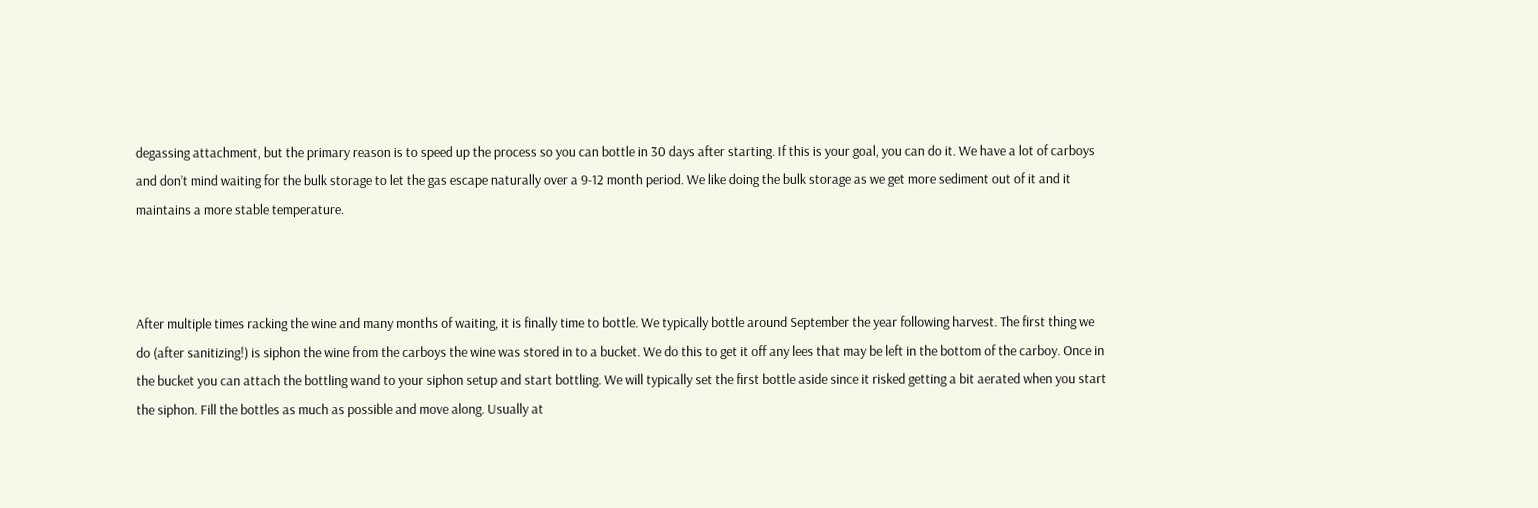degassing attachment, but the primary reason is to speed up the process so you can bottle in 30 days after starting. If this is your goal, you can do it. We have a lot of carboys and don’t mind waiting for the bulk storage to let the gas escape naturally over a 9-12 month period. We like doing the bulk storage as we get more sediment out of it and it maintains a more stable temperature.



After multiple times racking the wine and many months of waiting, it is finally time to bottle. We typically bottle around September the year following harvest. The first thing we do (after sanitizing!) is siphon the wine from the carboys the wine was stored in to a bucket. We do this to get it off any lees that may be left in the bottom of the carboy. Once in the bucket you can attach the bottling wand to your siphon setup and start bottling. We will typically set the first bottle aside since it risked getting a bit aerated when you start the siphon. Fill the bottles as much as possible and move along. Usually at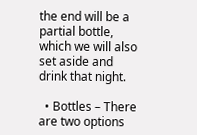the end will be a partial bottle, which we will also set aside and drink that night.

  • Bottles – There are two options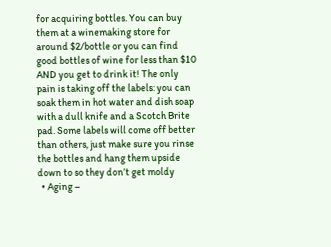for acquiring bottles. You can buy them at a winemaking store for around $2/bottle or you can find good bottles of wine for less than $10 AND you get to drink it! The only pain is taking off the labels: you can soak them in hot water and dish soap with a dull knife and a Scotch Brite pad. Some labels will come off better than others, just make sure you rinse the bottles and hang them upside down to so they don’t get moldy
  • Aging –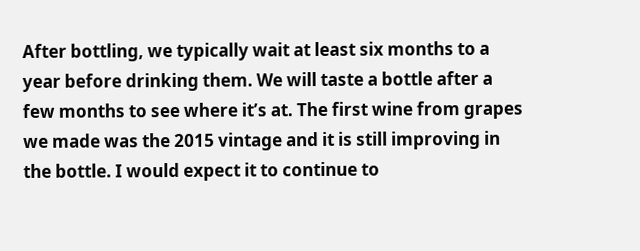After bottling, we typically wait at least six months to a year before drinking them. We will taste a bottle after a few months to see where it’s at. The first wine from grapes we made was the 2015 vintage and it is still improving in the bottle. I would expect it to continue to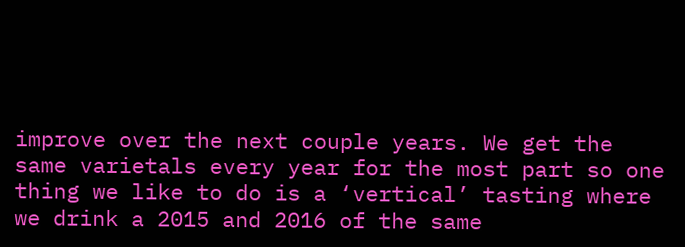improve over the next couple years. We get the same varietals every year for the most part so one thing we like to do is a ‘vertical’ tasting where we drink a 2015 and 2016 of the same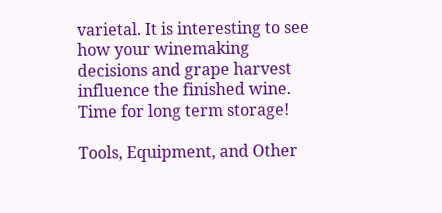varietal. It is interesting to see how your winemaking decisions and grape harvest influence the finished wine.
Time for long term storage!

Tools, Equipment, and Other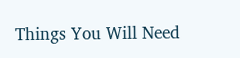Things You Will Need